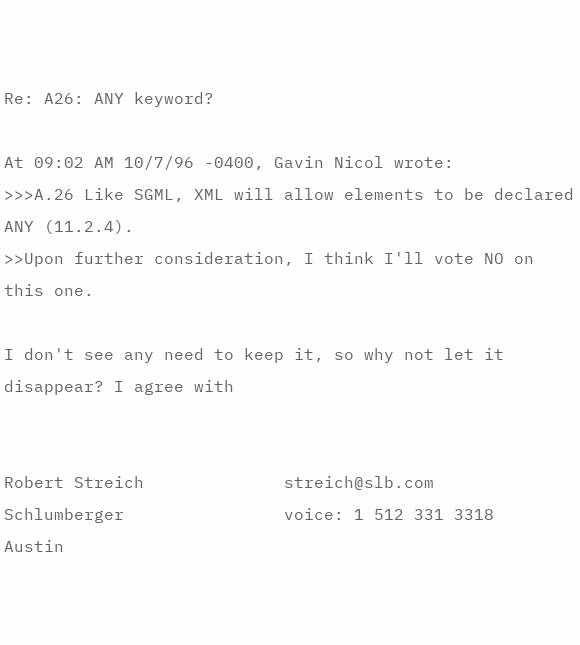Re: A26: ANY keyword?

At 09:02 AM 10/7/96 -0400, Gavin Nicol wrote:
>>>A.26 Like SGML, XML will allow elements to be declared ANY (11.2.4).
>>Upon further consideration, I think I'll vote NO on this one.

I don't see any need to keep it, so why not let it disappear? I agree with


Robert Streich              streich@slb.com
Schlumberger                voice: 1 512 331 3318
Austin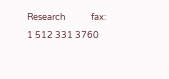Research             fax:   1 512 331 3760